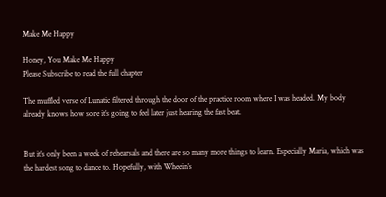Make Me Happy

Honey, You Make Me Happy
Please Subscribe to read the full chapter

The muffled verse of Lunatic filtered through the door of the practice room where I was headed. My body already knows how sore it’s going to feel later just hearing the fast beat.


But it’s only been a week of rehearsals and there are so many more things to learn. Especially Maria, which was the hardest song to dance to. Hopefully, with Wheein’s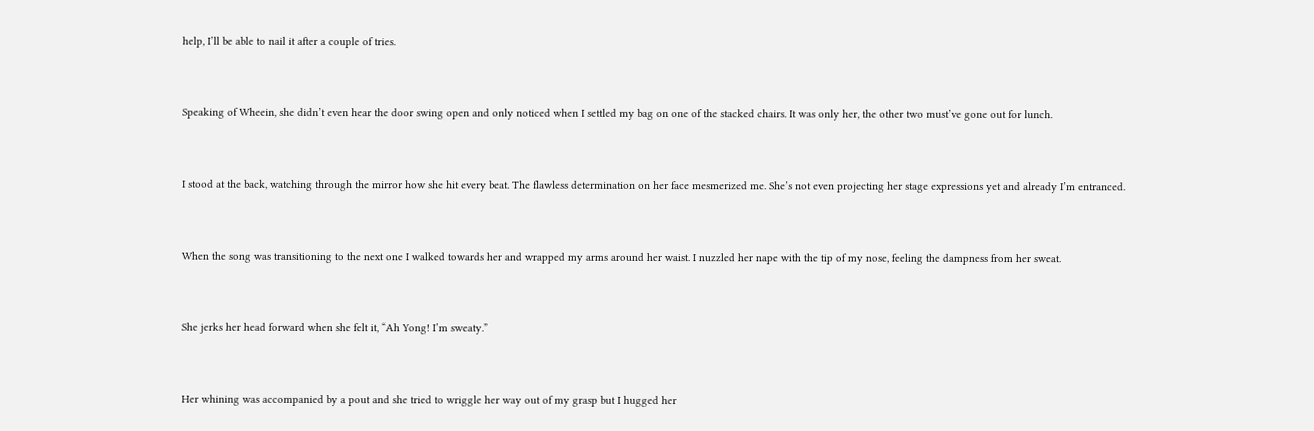help, I’ll be able to nail it after a couple of tries.


Speaking of Wheein, she didn’t even hear the door swing open and only noticed when I settled my bag on one of the stacked chairs. It was only her, the other two must’ve gone out for lunch.


I stood at the back, watching through the mirror how she hit every beat. The flawless determination on her face mesmerized me. She’s not even projecting her stage expressions yet and already I’m entranced.


When the song was transitioning to the next one I walked towards her and wrapped my arms around her waist. I nuzzled her nape with the tip of my nose, feeling the dampness from her sweat.


She jerks her head forward when she felt it, “Ah Yong! I’m sweaty.”


Her whining was accompanied by a pout and she tried to wriggle her way out of my grasp but I hugged her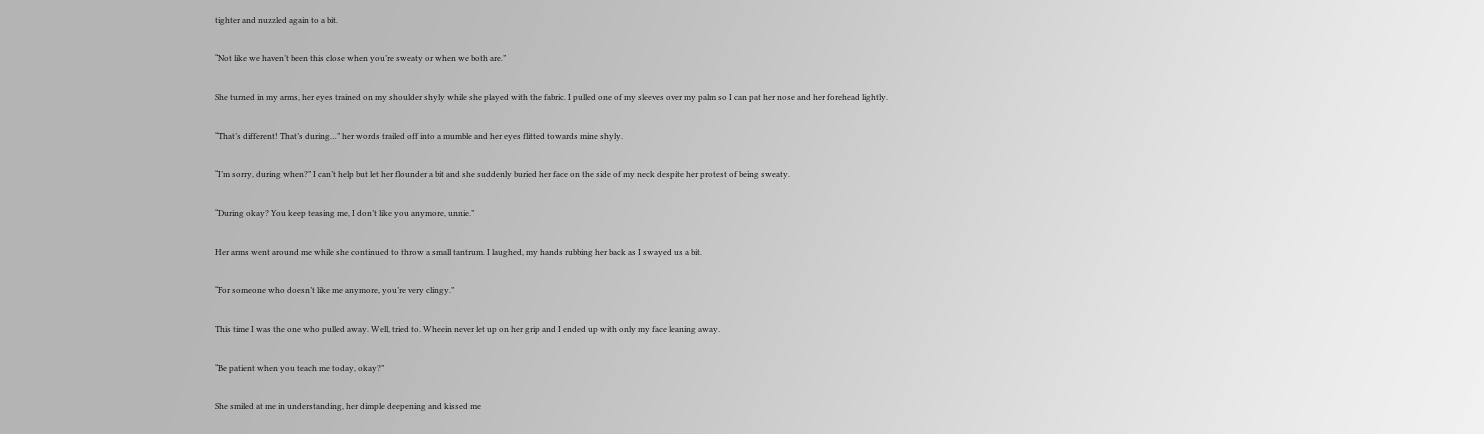tighter and nuzzled again to a bit.


“Not like we haven’t been this close when you’re sweaty or when we both are.”


She turned in my arms, her eyes trained on my shoulder shyly while she played with the fabric. I pulled one of my sleeves over my palm so I can pat her nose and her forehead lightly.


“That’s different! That’s during…” her words trailed off into a mumble and her eyes flitted towards mine shyly.


“I’m sorry, during when?” I can’t help but let her flounder a bit and she suddenly buried her face on the side of my neck despite her protest of being sweaty.


“During okay? You keep teasing me, I don’t like you anymore, unnie.”


Her arms went around me while she continued to throw a small tantrum. I laughed, my hands rubbing her back as I swayed us a bit.


“For someone who doesn’t like me anymore, you’re very clingy.”


This time I was the one who pulled away. Well, tried to. Wheein never let up on her grip and I ended up with only my face leaning away.


“Be patient when you teach me today, okay?”


She smiled at me in understanding, her dimple deepening and kissed me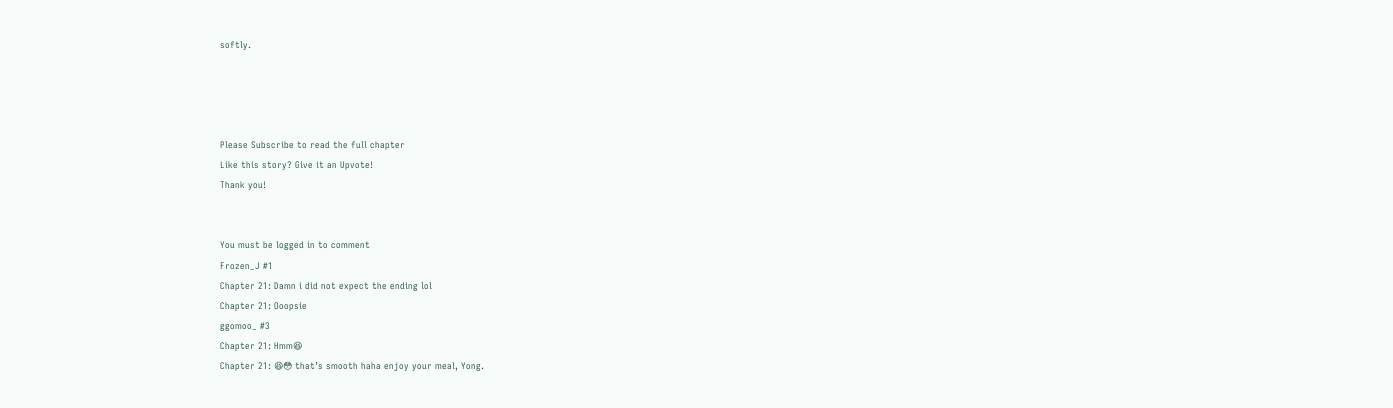softly.




Please Subscribe to read the full chapter
Like this story? Give it an Upvote!
Thank you!


You must be logged in to comment
Frozen_J #1
Chapter 21: Damn i did not expect the ending lol
Chapter 21: Ooopsie
ggomoo_ #3
Chapter 21: Hmm😆
Chapter 21: 😆😳 that’s smooth haha enjoy your meal, Yong.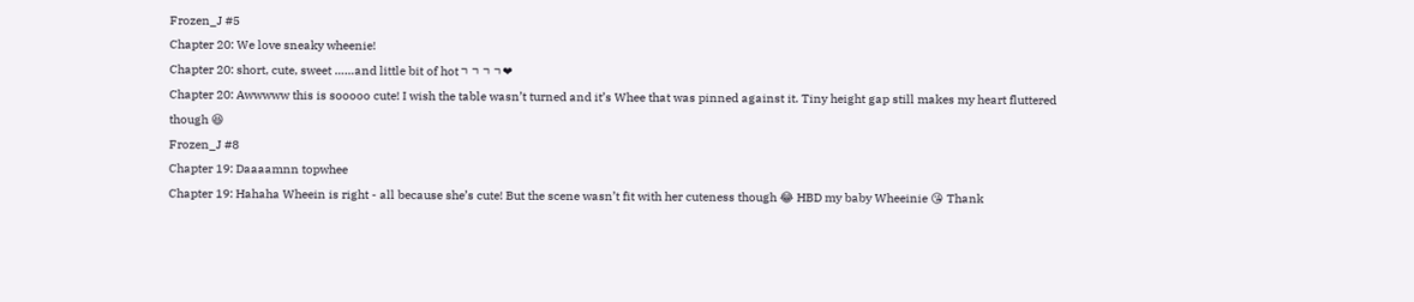Frozen_J #5
Chapter 20: We love sneaky wheenie!
Chapter 20: short, cute, sweet ……and little bit of hotㄱㄱㄱㄱ❤
Chapter 20: Awwwww this is sooooo cute! I wish the table wasn’t turned and it’s Whee that was pinned against it. Tiny height gap still makes my heart fluttered though 😆
Frozen_J #8
Chapter 19: Daaaamnn topwhee
Chapter 19: Hahaha Wheein is right - all because she’s cute! But the scene wasn’t fit with her cuteness though 😂 HBD my baby Wheeinie 😘 Thank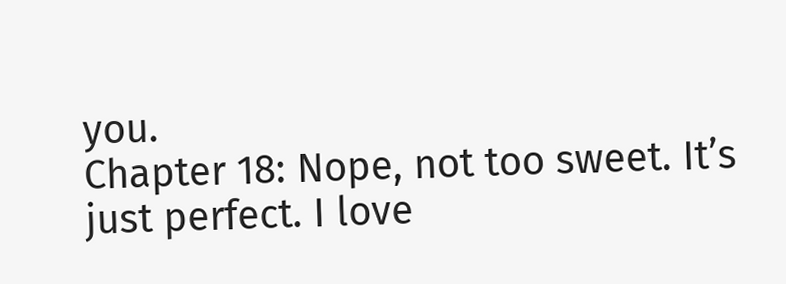you.
Chapter 18: Nope, not too sweet. It’s just perfect. I love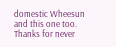domestic Wheesun and this one too. Thanks for never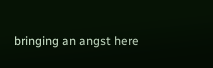bringing an angst here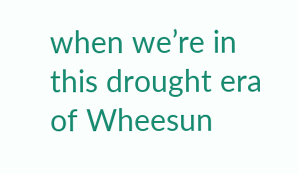when we’re in this drought era of Wheesun